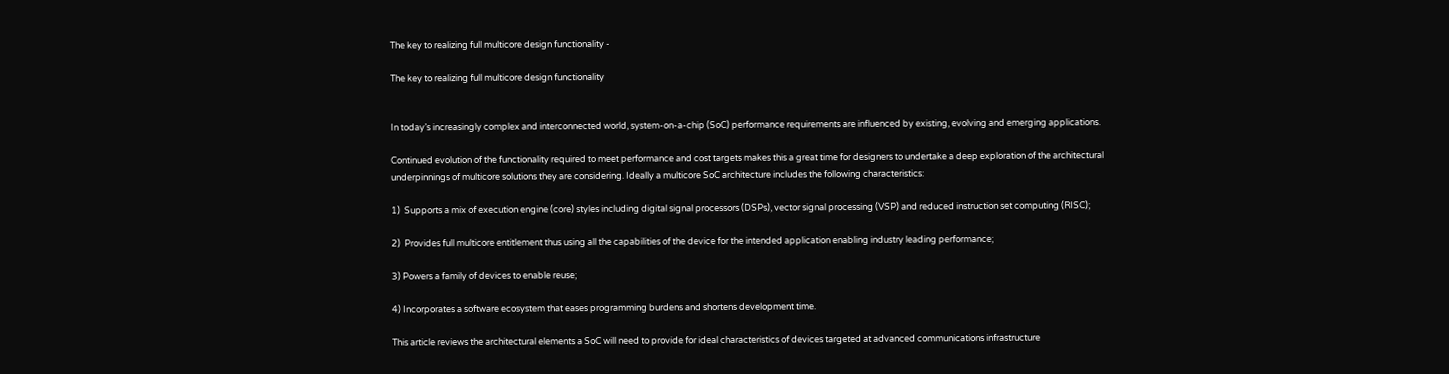The key to realizing full multicore design functionality -

The key to realizing full multicore design functionality


In today’s increasingly complex and interconnected world, system-on-a-chip (SoC) performance requirements are influenced by existing, evolving and emerging applications.

Continued evolution of the functionality required to meet performance and cost targets makes this a great time for designers to undertake a deep exploration of the architectural underpinnings of multicore solutions they are considering. Ideally a multicore SoC architecture includes the following characteristics:

1)  Supports a mix of execution engine (core) styles including digital signal processors (DSPs), vector signal processing (VSP) and reduced instruction set computing (RISC);

2)  Provides full multicore entitlement thus using all the capabilities of the device for the intended application enabling industry leading performance;

3) Powers a family of devices to enable reuse;

4) Incorporates a software ecosystem that eases programming burdens and shortens development time.

This article reviews the architectural elements a SoC will need to provide for ideal characteristics of devices targeted at advanced communications infrastructure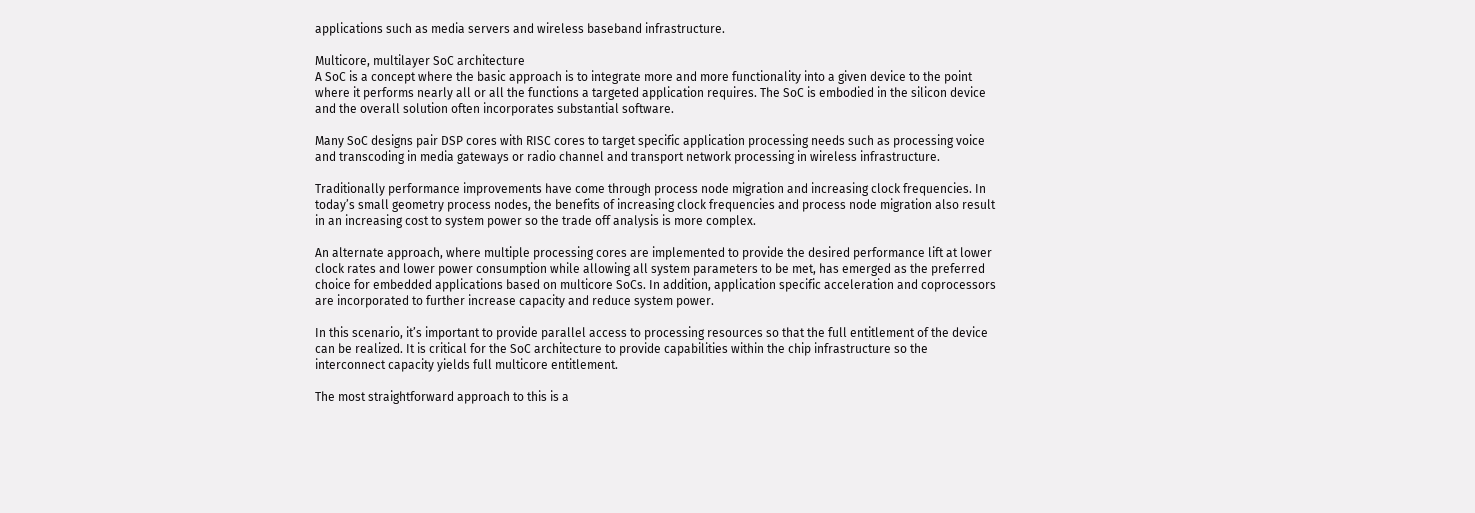applications such as media servers and wireless baseband infrastructure.

Multicore, multilayer SoC architecture
A SoC is a concept where the basic approach is to integrate more and more functionality into a given device to the point where it performs nearly all or all the functions a targeted application requires. The SoC is embodied in the silicon device and the overall solution often incorporates substantial software.

Many SoC designs pair DSP cores with RISC cores to target specific application processing needs such as processing voice and transcoding in media gateways or radio channel and transport network processing in wireless infrastructure.

Traditionally performance improvements have come through process node migration and increasing clock frequencies. In today’s small geometry process nodes, the benefits of increasing clock frequencies and process node migration also result in an increasing cost to system power so the trade off analysis is more complex.

An alternate approach, where multiple processing cores are implemented to provide the desired performance lift at lower clock rates and lower power consumption while allowing all system parameters to be met, has emerged as the preferred choice for embedded applications based on multicore SoCs. In addition, application specific acceleration and coprocessors are incorporated to further increase capacity and reduce system power.

In this scenario, it’s important to provide parallel access to processing resources so that the full entitlement of the device can be realized. It is critical for the SoC architecture to provide capabilities within the chip infrastructure so the interconnect capacity yields full multicore entitlement.

The most straightforward approach to this is a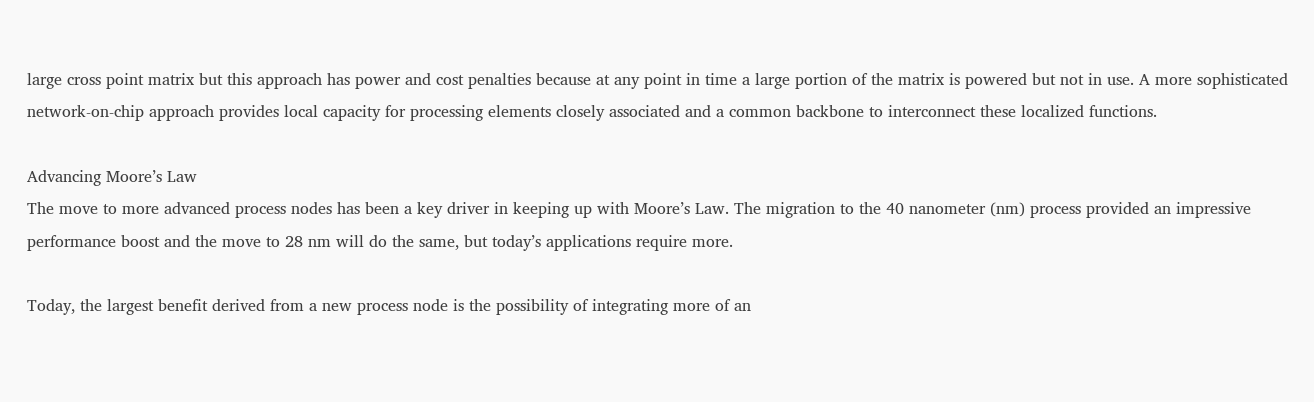large cross point matrix but this approach has power and cost penalties because at any point in time a large portion of the matrix is powered but not in use. A more sophisticated network-on-chip approach provides local capacity for processing elements closely associated and a common backbone to interconnect these localized functions.

Advancing Moore’s Law
The move to more advanced process nodes has been a key driver in keeping up with Moore’s Law. The migration to the 40 nanometer (nm) process provided an impressive performance boost and the move to 28 nm will do the same, but today’s applications require more.

Today, the largest benefit derived from a new process node is the possibility of integrating more of an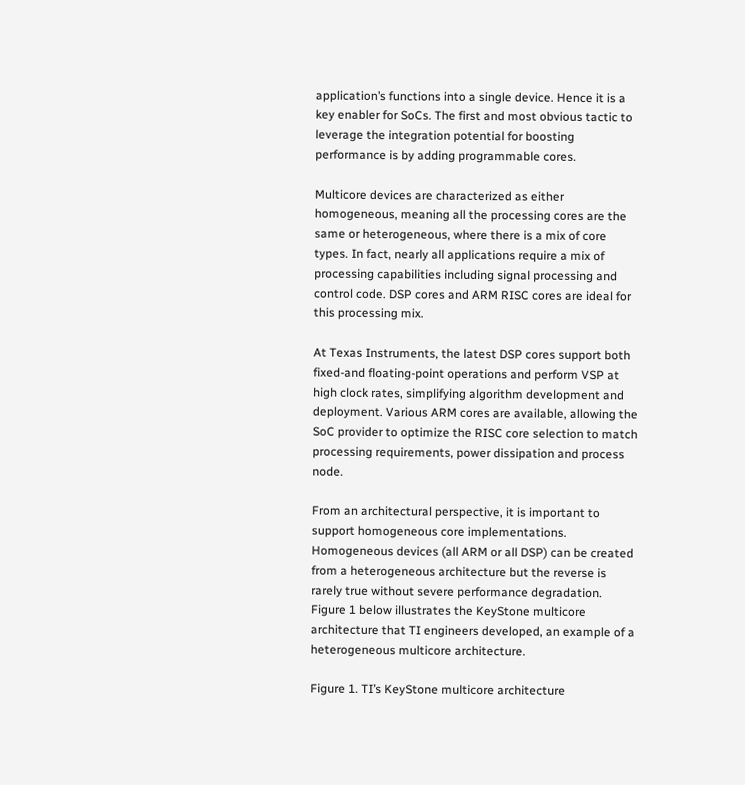application’s functions into a single device. Hence it is a key enabler for SoCs. The first and most obvious tactic to leverage the integration potential for boosting performance is by adding programmable cores.

Multicore devices are characterized as either homogeneous, meaning all the processing cores are the same or heterogeneous, where there is a mix of core types. In fact, nearly all applications require a mix of processing capabilities including signal processing and control code. DSP cores and ARM RISC cores are ideal for this processing mix.

At Texas Instruments, the latest DSP cores support both fixed-and floating-point operations and perform VSP at high clock rates, simplifying algorithm development and deployment. Various ARM cores are available, allowing the SoC provider to optimize the RISC core selection to match processing requirements, power dissipation and process node.

From an architectural perspective, it is important to support homogeneous core implementations. Homogeneous devices (all ARM or all DSP) can be created from a heterogeneous architecture but the reverse is rarely true without severe performance degradation. Figure 1 below illustrates the KeyStone multicore architecture that TI engineers developed, an example of a heterogeneous multicore architecture.

Figure 1. TI’s KeyStone multicore architecture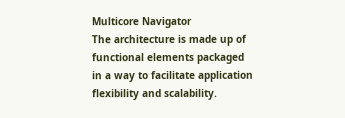Multicore Navigator
The architecture is made up of functional elements packaged in a way to facilitate application flexibility and scalability.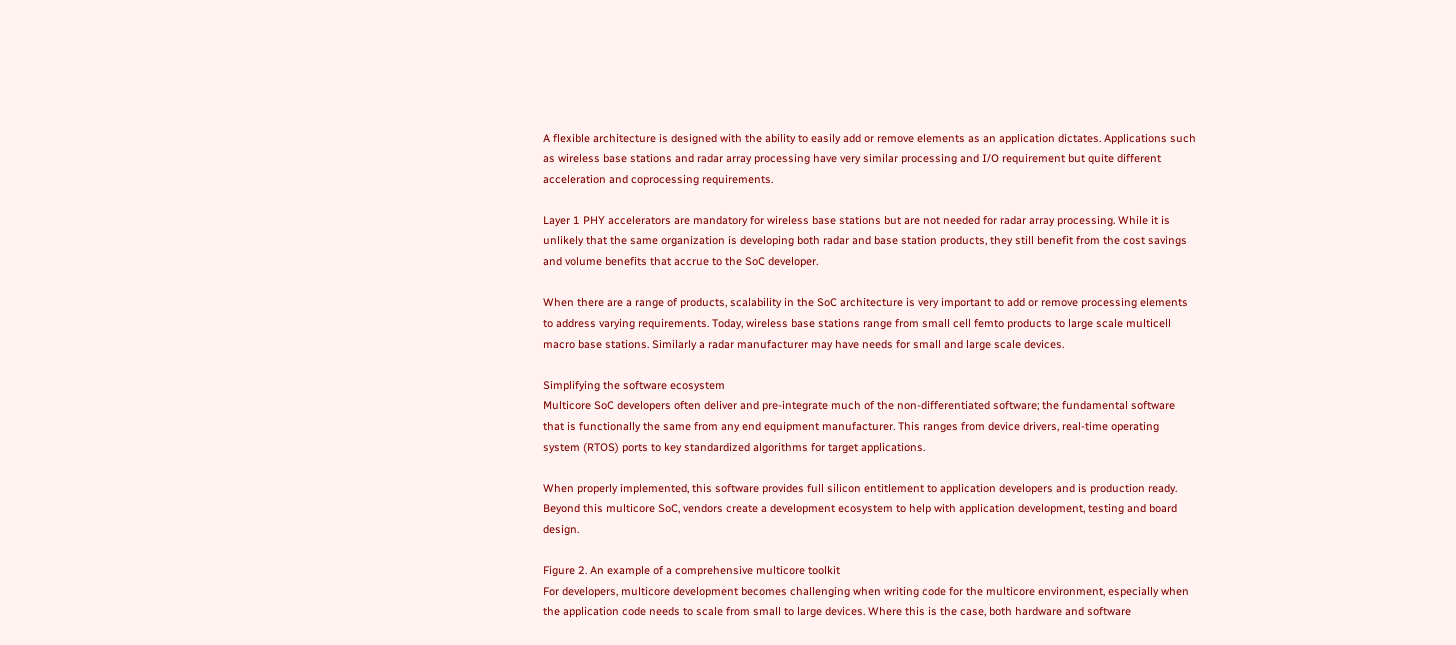A flexible architecture is designed with the ability to easily add or remove elements as an application dictates. Applications such as wireless base stations and radar array processing have very similar processing and I/O requirement but quite different acceleration and coprocessing requirements.

Layer 1 PHY accelerators are mandatory for wireless base stations but are not needed for radar array processing. While it is unlikely that the same organization is developing both radar and base station products, they still benefit from the cost savings and volume benefits that accrue to the SoC developer.

When there are a range of products, scalability in the SoC architecture is very important to add or remove processing elements to address varying requirements. Today, wireless base stations range from small cell femto products to large scale multicell macro base stations. Similarly a radar manufacturer may have needs for small and large scale devices.

Simplifying the software ecosystem
Multicore SoC developers often deliver and pre-integrate much of the non-differentiated software; the fundamental software that is functionally the same from any end equipment manufacturer. This ranges from device drivers, real-time operating system (RTOS) ports to key standardized algorithms for target applications.

When properly implemented, this software provides full silicon entitlement to application developers and is production ready. Beyond this multicore SoC, vendors create a development ecosystem to help with application development, testing and board design.

Figure 2. An example of a comprehensive multicore toolkit
For developers, multicore development becomes challenging when writing code for the multicore environment, especially when the application code needs to scale from small to large devices. Where this is the case, both hardware and software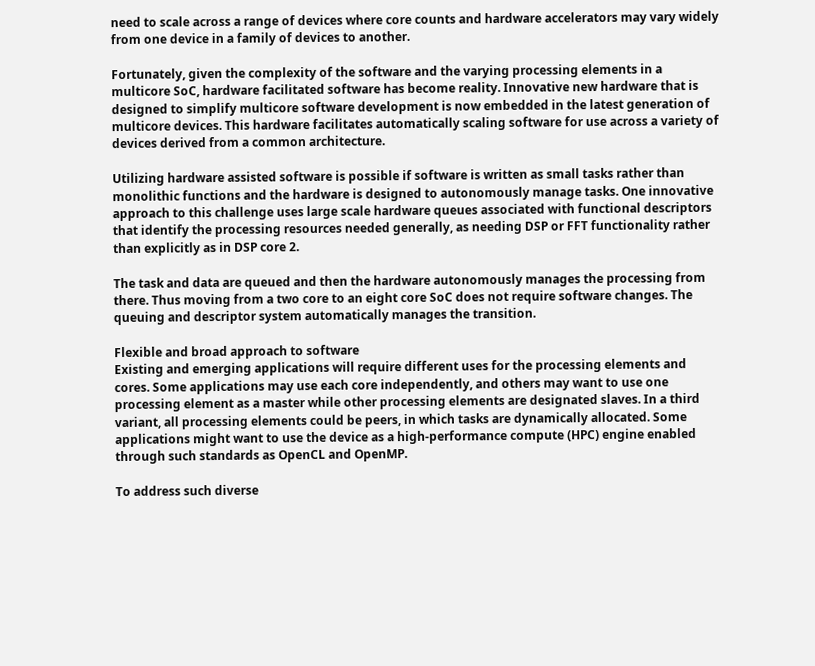need to scale across a range of devices where core counts and hardware accelerators may vary widely from one device in a family of devices to another.

Fortunately, given the complexity of the software and the varying processing elements in a multicore SoC, hardware facilitated software has become reality. Innovative new hardware that is designed to simplify multicore software development is now embedded in the latest generation of multicore devices. This hardware facilitates automatically scaling software for use across a variety of devices derived from a common architecture.

Utilizing hardware assisted software is possible if software is written as small tasks rather than monolithic functions and the hardware is designed to autonomously manage tasks. One innovative approach to this challenge uses large scale hardware queues associated with functional descriptors that identify the processing resources needed generally, as needing DSP or FFT functionality rather than explicitly as in DSP core 2.

The task and data are queued and then the hardware autonomously manages the processing from there. Thus moving from a two core to an eight core SoC does not require software changes. The queuing and descriptor system automatically manages the transition.

Flexible and broad approach to software
Existing and emerging applications will require different uses for the processing elements and cores. Some applications may use each core independently, and others may want to use one processing element as a master while other processing elements are designated slaves. In a third variant, all processing elements could be peers, in which tasks are dynamically allocated. Some applications might want to use the device as a high-performance compute (HPC) engine enabled through such standards as OpenCL and OpenMP.

To address such diverse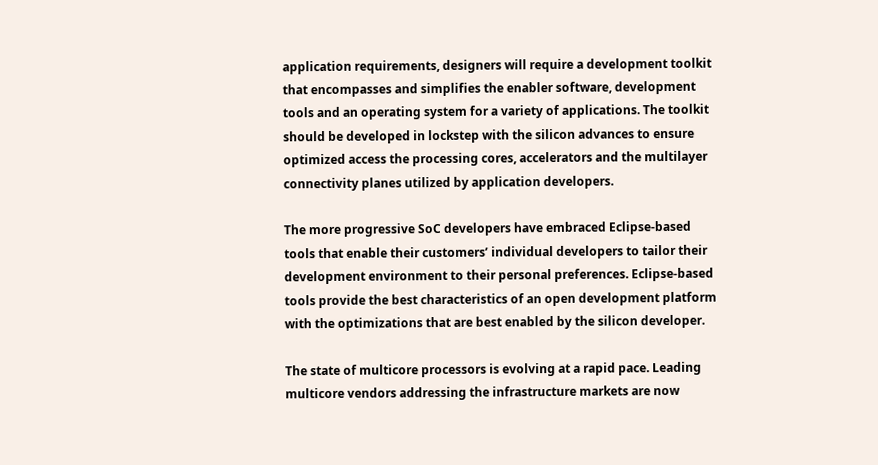application requirements, designers will require a development toolkit that encompasses and simplifies the enabler software, development tools and an operating system for a variety of applications. The toolkit should be developed in lockstep with the silicon advances to ensure optimized access the processing cores, accelerators and the multilayer connectivity planes utilized by application developers.

The more progressive SoC developers have embraced Eclipse-based tools that enable their customers’ individual developers to tailor their development environment to their personal preferences. Eclipse-based tools provide the best characteristics of an open development platform with the optimizations that are best enabled by the silicon developer.

The state of multicore processors is evolving at a rapid pace. Leading multicore vendors addressing the infrastructure markets are now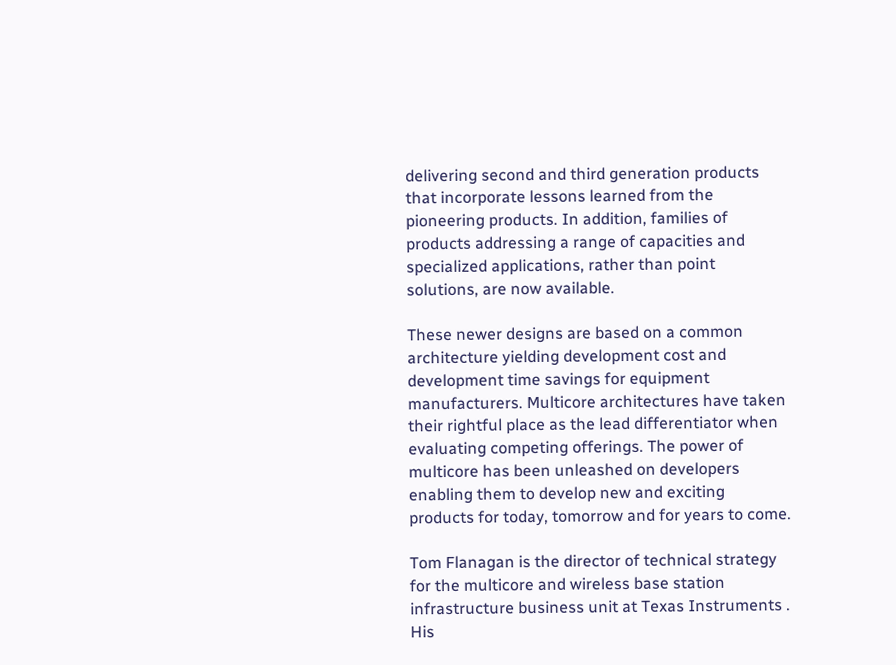delivering second and third generation products that incorporate lessons learned from the pioneering products. In addition, families of products addressing a range of capacities and specialized applications, rather than point solutions, are now available.

These newer designs are based on a common architecture yielding development cost and development time savings for equipment manufacturers. Multicore architectures have taken their rightful place as the lead differentiator when evaluating competing offerings. The power of multicore has been unleashed on developers enabling them to develop new and exciting products for today, tomorrow and for years to come.

Tom Flanagan is the director of technical strategy for the multicore and wireless base station infrastructure business unit at Texas Instruments . His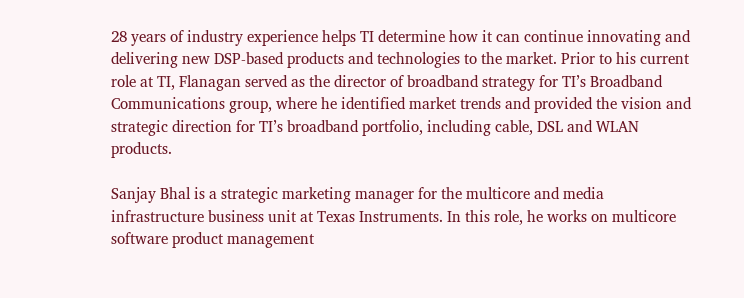28 years of industry experience helps TI determine how it can continue innovating and delivering new DSP-based products and technologies to the market. Prior to his current role at TI, Flanagan served as the director of broadband strategy for TI’s Broadband Communications group, where he identified market trends and provided the vision and strategic direction for TI’s broadband portfolio, including cable, DSL and WLAN products.

Sanjay Bhal is a strategic marketing manager for the multicore and media infrastructure business unit at Texas Instruments. In this role, he works on multicore software product management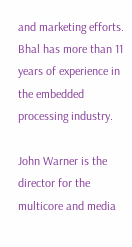and marketing efforts. Bhal has more than 11 years of experience in the embedded processing industry.

John Warner is the director for the multicore and media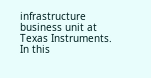infrastructure business unit at Texas Instruments. In this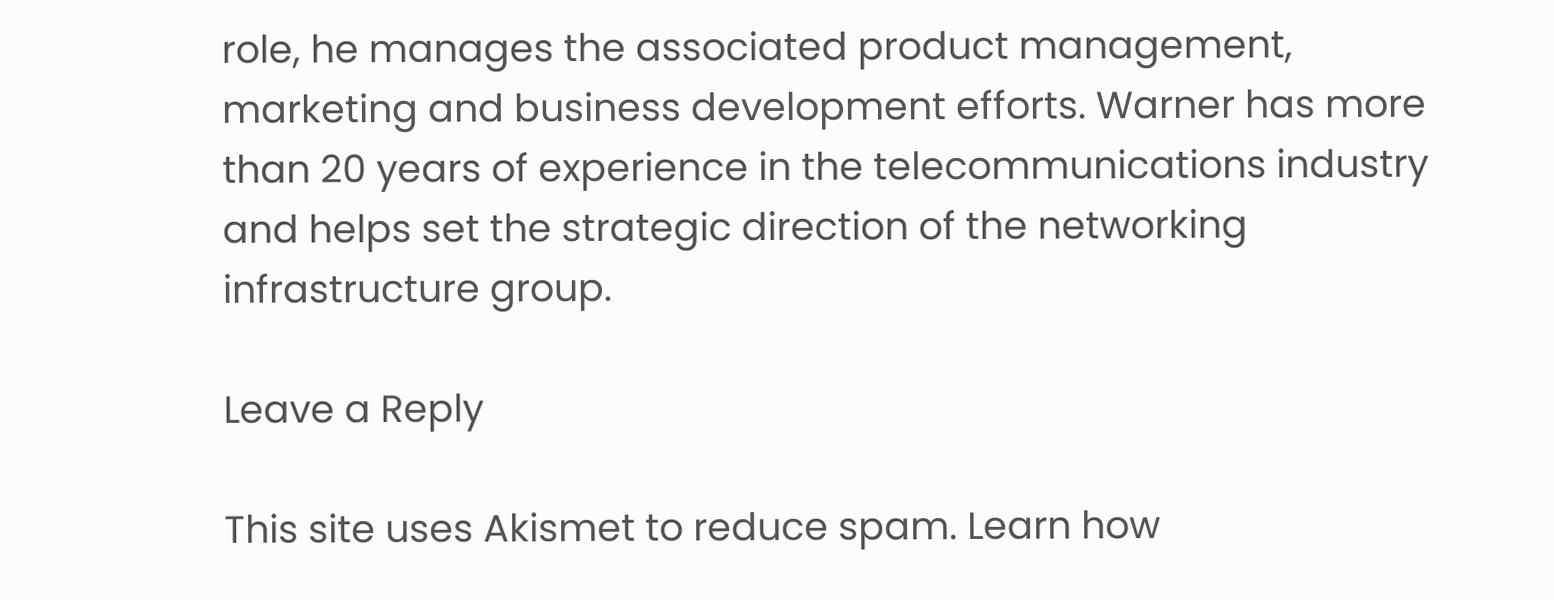role, he manages the associated product management, marketing and business development efforts. Warner has more than 20 years of experience in the telecommunications industry and helps set the strategic direction of the networking infrastructure group.

Leave a Reply

This site uses Akismet to reduce spam. Learn how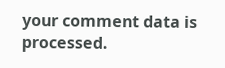your comment data is processed.